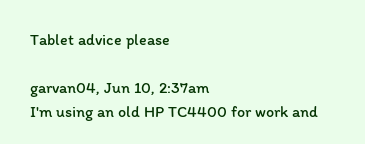Tablet advice please

garvan04, Jun 10, 2:37am
I'm using an old HP TC4400 for work and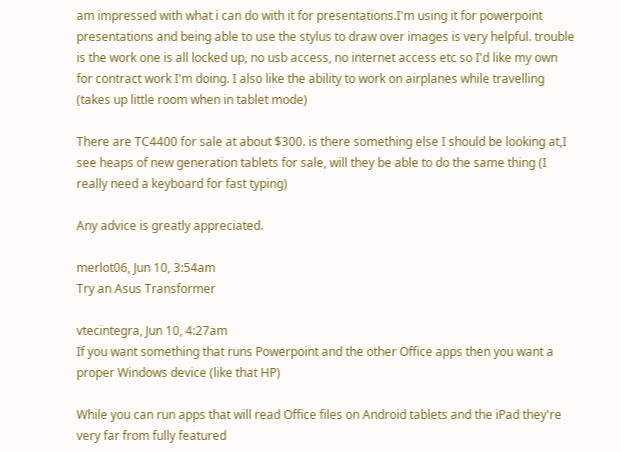am impressed with what i can do with it for presentations.I'm using it for powerpoint presentations and being able to use the stylus to draw over images is very helpful. trouble is the work one is all locked up, no usb access, no internet access etc so I'd like my own for contract work I'm doing. I also like the ability to work on airplanes while travelling (takes up little room when in tablet mode)

There are TC4400 for sale at about $300. is there something else I should be looking at,I see heaps of new generation tablets for sale, will they be able to do the same thing (I really need a keyboard for fast typing)

Any advice is greatly appreciated.

merlot06, Jun 10, 3:54am
Try an Asus Transformer

vtecintegra, Jun 10, 4:27am
If you want something that runs Powerpoint and the other Office apps then you want a proper Windows device (like that HP)

While you can run apps that will read Office files on Android tablets and the iPad they're very far from fully featured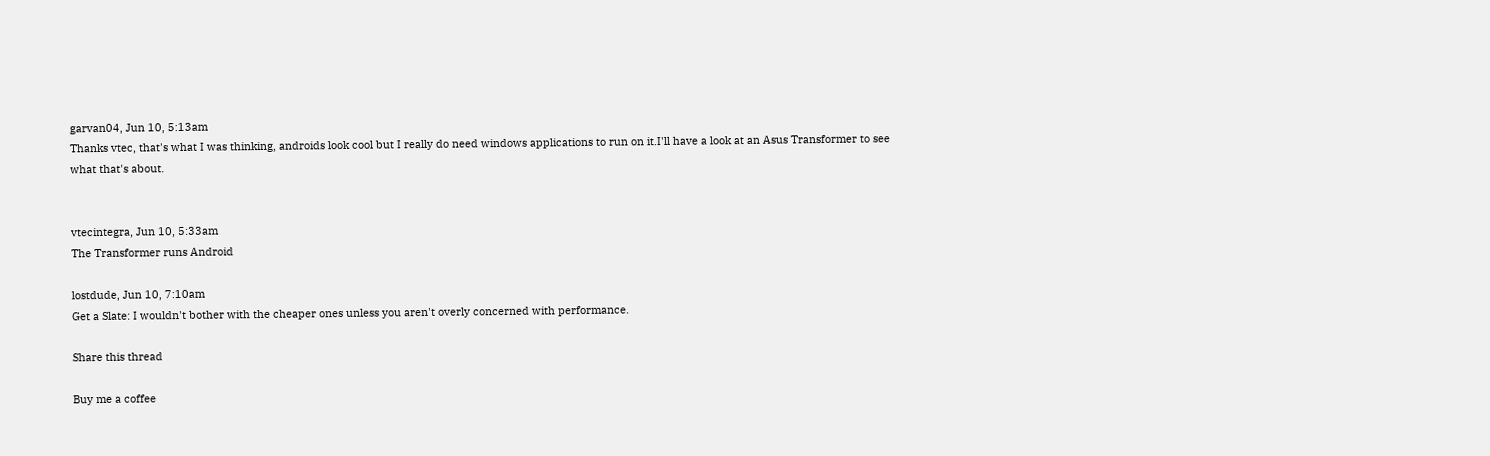garvan04, Jun 10, 5:13am
Thanks vtec, that's what I was thinking, androids look cool but I really do need windows applications to run on it.I'll have a look at an Asus Transformer to see what that's about.


vtecintegra, Jun 10, 5:33am
The Transformer runs Android

lostdude, Jun 10, 7:10am
Get a Slate: I wouldn't bother with the cheaper ones unless you aren't overly concerned with performance.

Share this thread

Buy me a coffee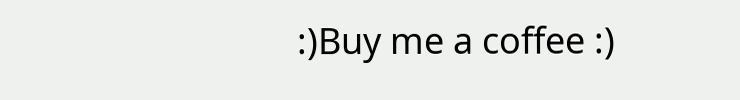:)Buy me a coffee :)